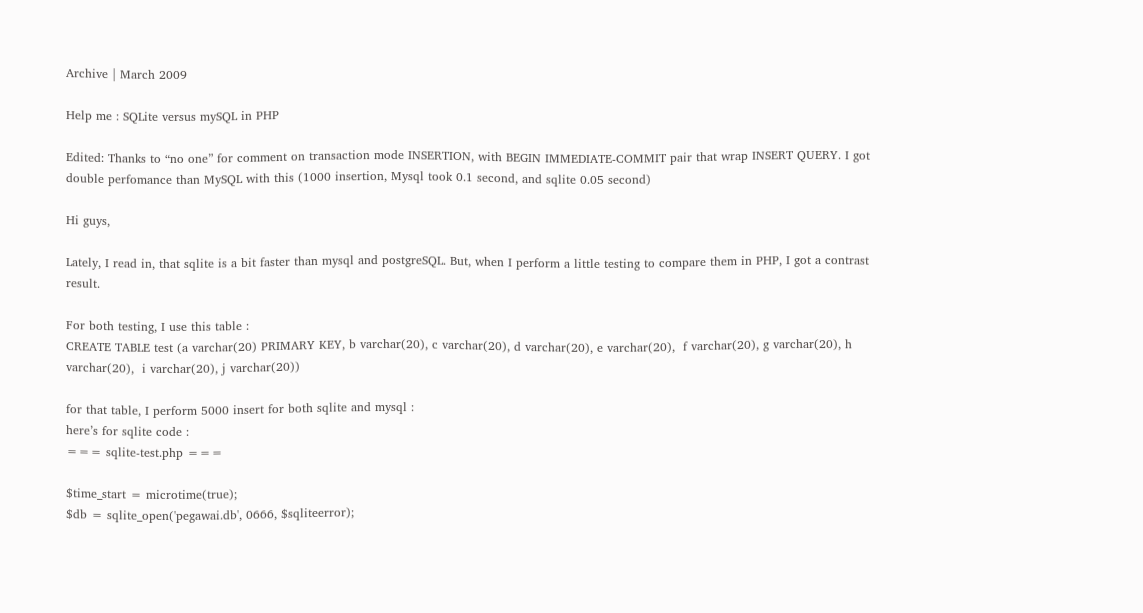Archive | March 2009

Help me : SQLite versus mySQL in PHP

Edited: Thanks to “no one” for comment on transaction mode INSERTION, with BEGIN IMMEDIATE-COMMIT pair that wrap INSERT QUERY. I got double perfomance than MySQL with this (1000 insertion, Mysql took 0.1 second, and sqlite 0.05 second)

Hi guys,

Lately, I read in, that sqlite is a bit faster than mysql and postgreSQL. But, when I perform a little testing to compare them in PHP, I got a contrast result.

For both testing, I use this table :
CREATE TABLE test (a varchar(20) PRIMARY KEY, b varchar(20), c varchar(20), d varchar(20), e varchar(20),  f varchar(20), g varchar(20), h varchar(20),  i varchar(20), j varchar(20))

for that table, I perform 5000 insert for both sqlite and mysql :
here’s for sqlite code :
=== sqlite-test.php ===

$time_start = microtime(true);
$db = sqlite_open('pegawai.db', 0666, $sqliteerror);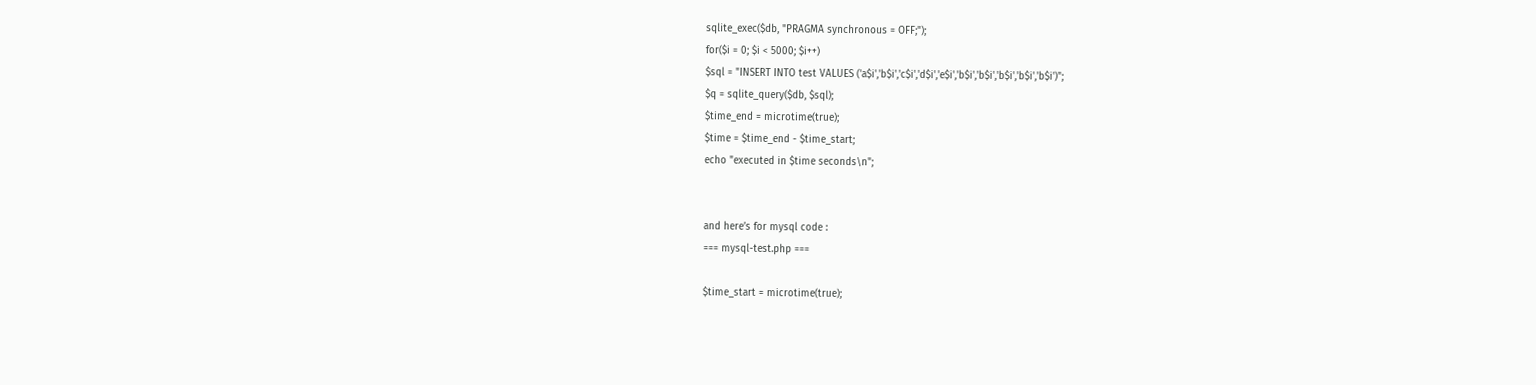sqlite_exec($db, "PRAGMA synchronous = OFF;");
for($i = 0; $i < 5000; $i++)
$sql = "INSERT INTO test VALUES ('a$i','b$i','c$i','d$i','e$i','b$i','b$i','b$i','b$i','b$i')";
$q = sqlite_query($db, $sql);
$time_end = microtime(true);
$time = $time_end - $time_start;
echo "executed in $time seconds\n";


and here’s for mysql code :
=== mysql-test.php ===

$time_start = microtime(true);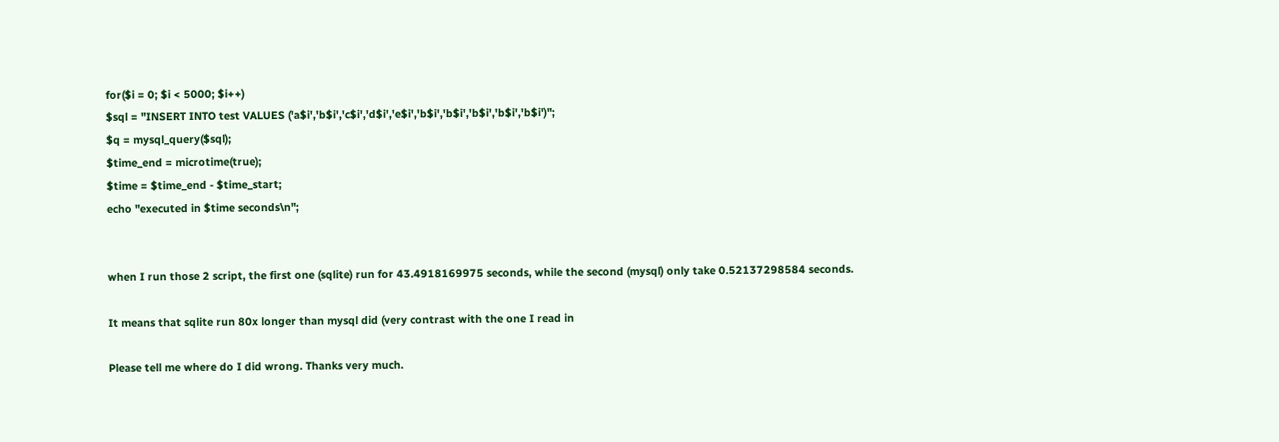for($i = 0; $i < 5000; $i++)
$sql = "INSERT INTO test VALUES ('a$i','b$i','c$i','d$i','e$i','b$i','b$i','b$i','b$i','b$i')";
$q = mysql_query($sql);
$time_end = microtime(true);
$time = $time_end - $time_start;
echo "executed in $time seconds\n";


when I run those 2 script, the first one (sqlite) run for 43.4918169975 seconds, while the second (mysql) only take 0.52137298584 seconds.

It means that sqlite run 80x longer than mysql did (very contrast with the one I read in

Please tell me where do I did wrong. Thanks very much.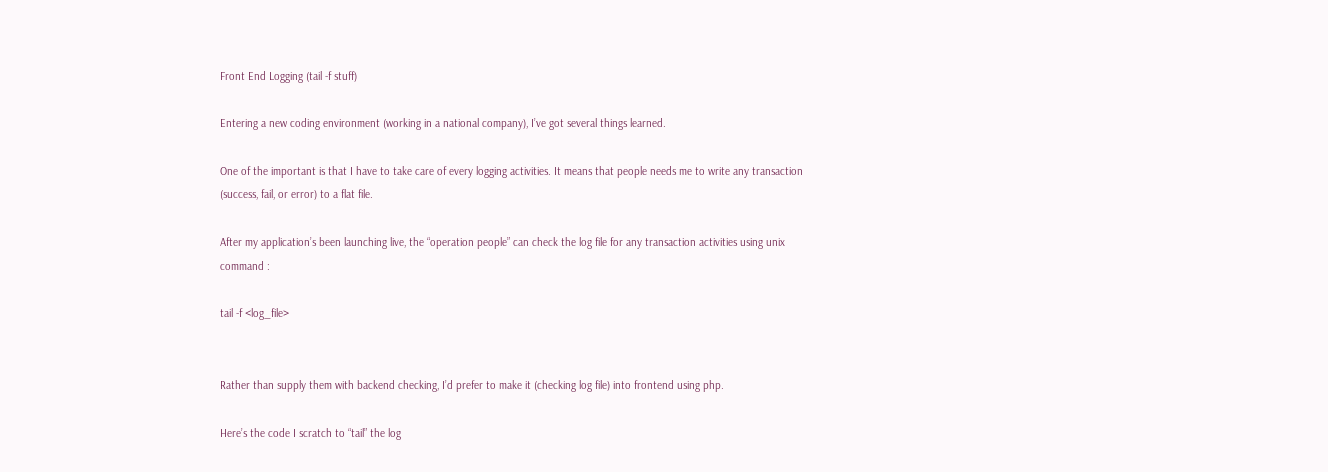Front End Logging (tail -f stuff)

Entering a new coding environment (working in a national company), I’ve got several things learned.

One of the important is that I have to take care of every logging activities. It means that people needs me to write any transaction (success, fail, or error) to a flat file.

After my application’s been launching live, the “operation people” can check the log file for any transaction activities using unix command :

tail -f <log_file>


Rather than supply them with backend checking, I’d prefer to make it (checking log file) into frontend using php.

Here’s the code I scratch to “tail” the log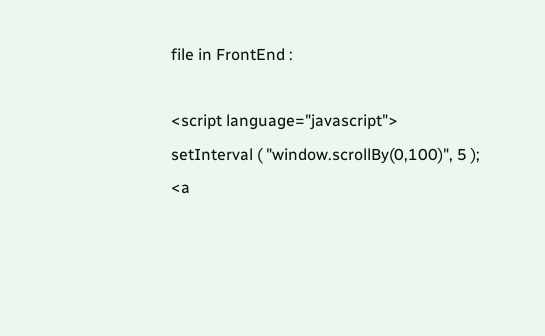file in FrontEnd :

<script language="javascript">
setInterval ( "window.scrollBy(0,100)", 5 );
<a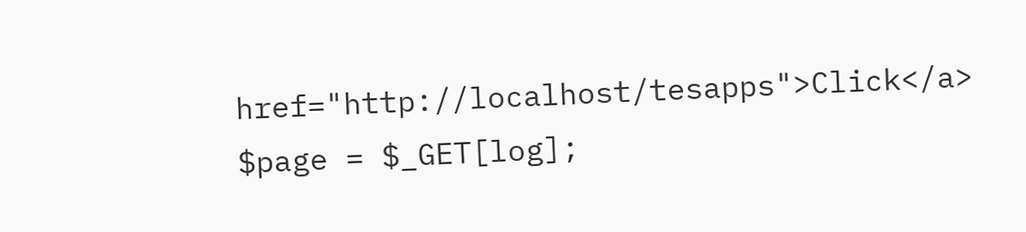href="http://localhost/tesapps">Click</a>
$page = $_GET[log];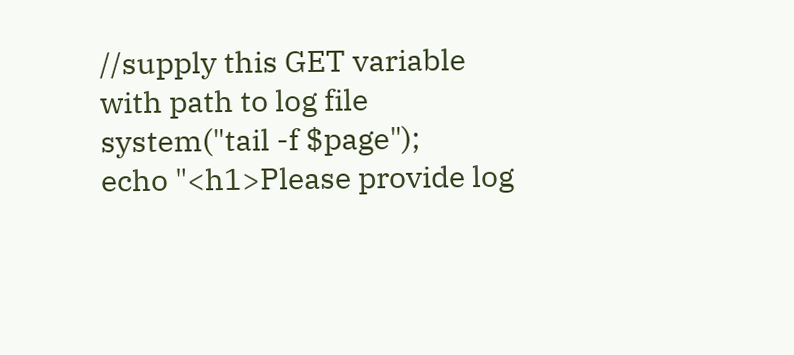//supply this GET variable with path to log file
system("tail -f $page");
echo "<h1>Please provide log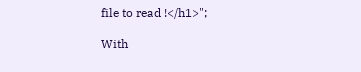file to read !</h1>";

With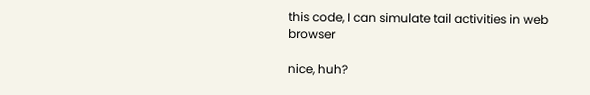this code, I can simulate tail activities in web browser

nice, huh?